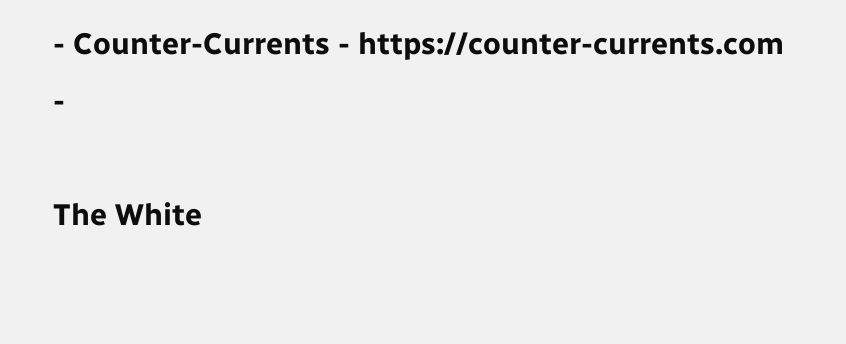- Counter-Currents - https://counter-currents.com -

The White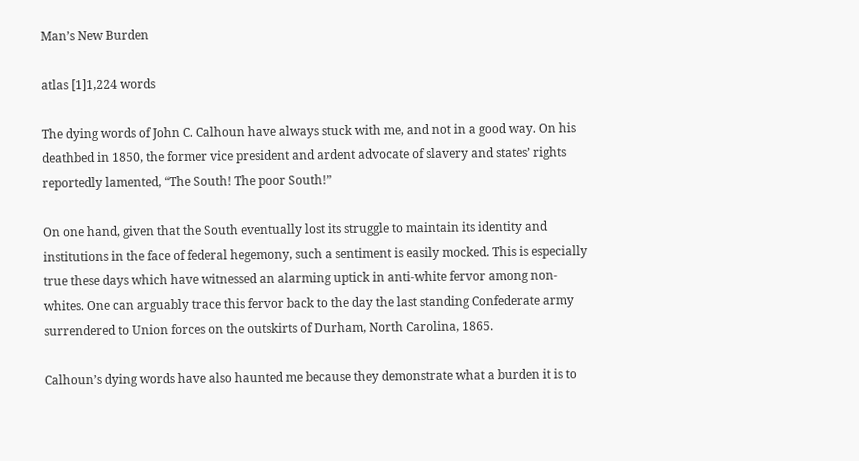Man’s New Burden

atlas [1]1,224 words

The dying words of John C. Calhoun have always stuck with me, and not in a good way. On his deathbed in 1850, the former vice president and ardent advocate of slavery and states’ rights reportedly lamented, “The South! The poor South!”

On one hand, given that the South eventually lost its struggle to maintain its identity and institutions in the face of federal hegemony, such a sentiment is easily mocked. This is especially true these days which have witnessed an alarming uptick in anti-white fervor among non-whites. One can arguably trace this fervor back to the day the last standing Confederate army surrendered to Union forces on the outskirts of Durham, North Carolina, 1865.

Calhoun’s dying words have also haunted me because they demonstrate what a burden it is to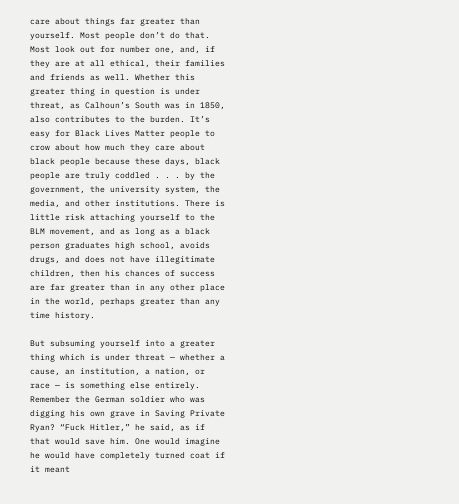care about things far greater than yourself. Most people don’t do that. Most look out for number one, and, if they are at all ethical, their families and friends as well. Whether this greater thing in question is under threat, as Calhoun’s South was in 1850, also contributes to the burden. It’s easy for Black Lives Matter people to crow about how much they care about black people because these days, black people are truly coddled . . . by the government, the university system, the media, and other institutions. There is little risk attaching yourself to the BLM movement, and as long as a black person graduates high school, avoids drugs, and does not have illegitimate children, then his chances of success are far greater than in any other place in the world, perhaps greater than any time history.

But subsuming yourself into a greater thing which is under threat — whether a cause, an institution, a nation, or race — is something else entirely. Remember the German soldier who was digging his own grave in Saving Private Ryan? “Fuck Hitler,” he said, as if that would save him. One would imagine he would have completely turned coat if it meant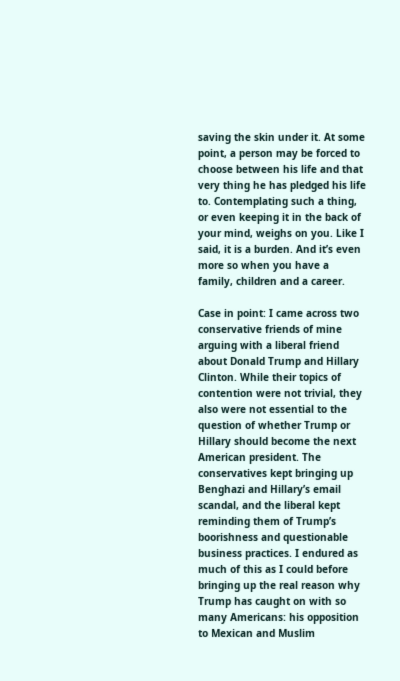saving the skin under it. At some point, a person may be forced to choose between his life and that very thing he has pledged his life to. Contemplating such a thing, or even keeping it in the back of your mind, weighs on you. Like I said, it is a burden. And it’s even more so when you have a family, children and a career.

Case in point: I came across two conservative friends of mine arguing with a liberal friend about Donald Trump and Hillary Clinton. While their topics of contention were not trivial, they also were not essential to the question of whether Trump or Hillary should become the next American president. The conservatives kept bringing up Benghazi and Hillary’s email scandal, and the liberal kept reminding them of Trump’s boorishness and questionable business practices. I endured as much of this as I could before bringing up the real reason why Trump has caught on with so many Americans: his opposition to Mexican and Muslim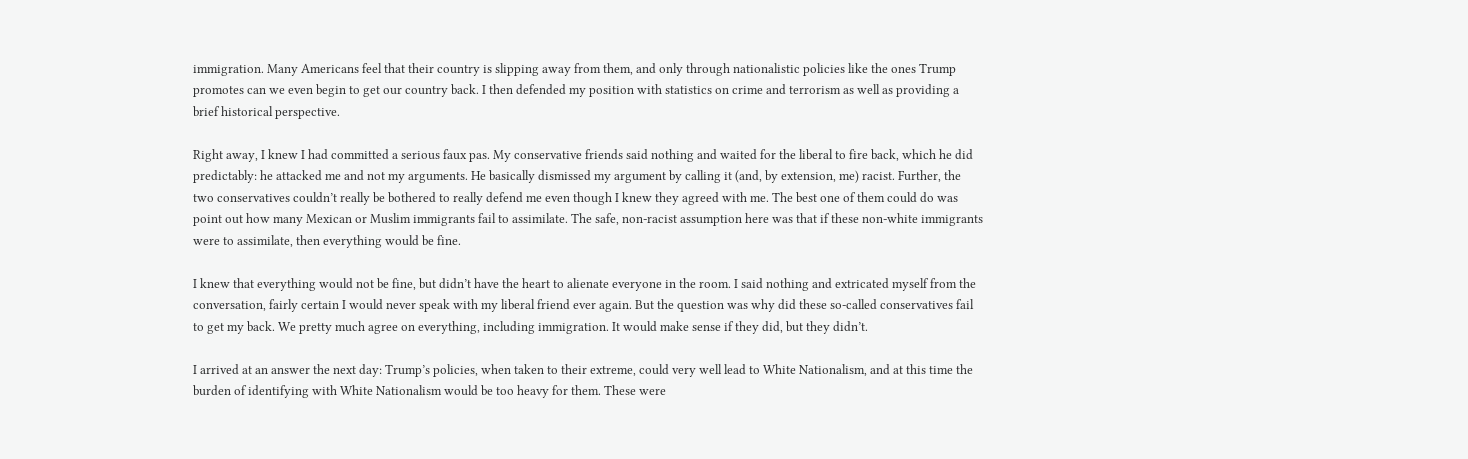immigration. Many Americans feel that their country is slipping away from them, and only through nationalistic policies like the ones Trump promotes can we even begin to get our country back. I then defended my position with statistics on crime and terrorism as well as providing a brief historical perspective.

Right away, I knew I had committed a serious faux pas. My conservative friends said nothing and waited for the liberal to fire back, which he did predictably: he attacked me and not my arguments. He basically dismissed my argument by calling it (and, by extension, me) racist. Further, the two conservatives couldn’t really be bothered to really defend me even though I knew they agreed with me. The best one of them could do was point out how many Mexican or Muslim immigrants fail to assimilate. The safe, non-racist assumption here was that if these non-white immigrants were to assimilate, then everything would be fine.

I knew that everything would not be fine, but didn’t have the heart to alienate everyone in the room. I said nothing and extricated myself from the conversation, fairly certain I would never speak with my liberal friend ever again. But the question was why did these so-called conservatives fail to get my back. We pretty much agree on everything, including immigration. It would make sense if they did, but they didn’t.

I arrived at an answer the next day: Trump’s policies, when taken to their extreme, could very well lead to White Nationalism, and at this time the burden of identifying with White Nationalism would be too heavy for them. These were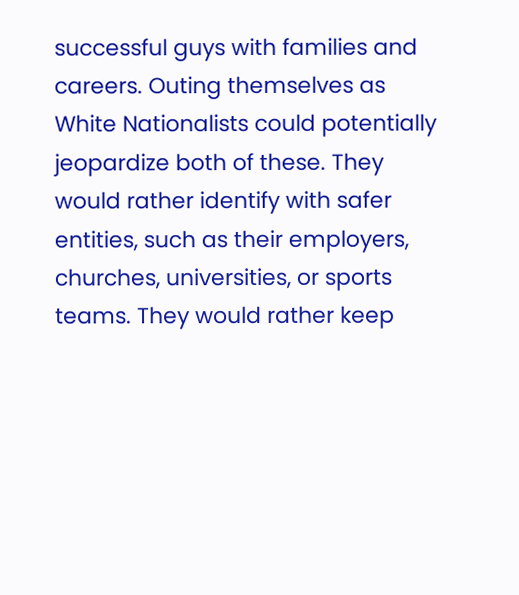successful guys with families and careers. Outing themselves as White Nationalists could potentially jeopardize both of these. They would rather identify with safer entities, such as their employers, churches, universities, or sports teams. They would rather keep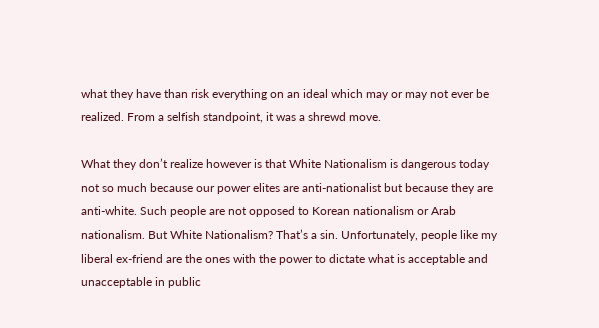what they have than risk everything on an ideal which may or may not ever be realized. From a selfish standpoint, it was a shrewd move.

What they don’t realize however is that White Nationalism is dangerous today not so much because our power elites are anti-nationalist but because they are anti-white. Such people are not opposed to Korean nationalism or Arab nationalism. But White Nationalism? That’s a sin. Unfortunately, people like my liberal ex-friend are the ones with the power to dictate what is acceptable and unacceptable in public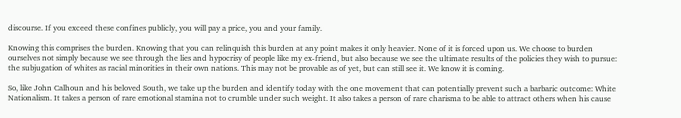discourse. If you exceed these confines publicly, you will pay a price, you and your family.

Knowing this comprises the burden. Knowing that you can relinquish this burden at any point makes it only heavier. None of it is forced upon us. We choose to burden ourselves not simply because we see through the lies and hypocrisy of people like my ex-friend, but also because we see the ultimate results of the policies they wish to pursue: the subjugation of whites as racial minorities in their own nations. This may not be provable as of yet, but can still see it. We know it is coming.

So, like John Calhoun and his beloved South, we take up the burden and identify today with the one movement that can potentially prevent such a barbaric outcome: White Nationalism. It takes a person of rare emotional stamina not to crumble under such weight. It also takes a person of rare charisma to be able to attract others when his cause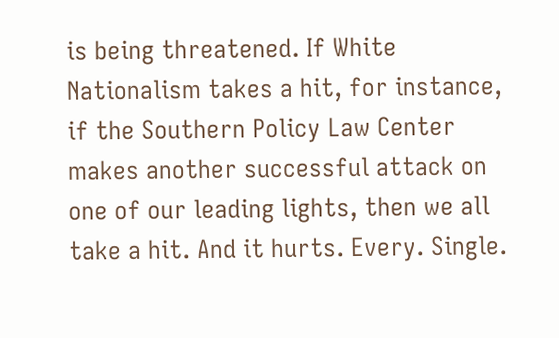is being threatened. If White Nationalism takes a hit, for instance, if the Southern Policy Law Center makes another successful attack on one of our leading lights, then we all take a hit. And it hurts. Every. Single.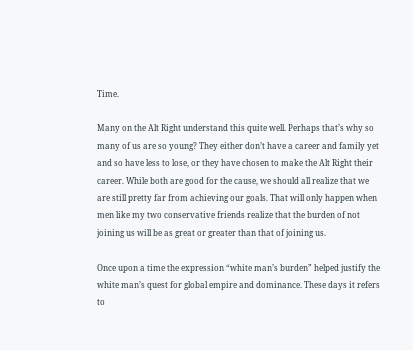Time.

Many on the Alt Right understand this quite well. Perhaps that’s why so many of us are so young? They either don’t have a career and family yet and so have less to lose, or they have chosen to make the Alt Right their career. While both are good for the cause, we should all realize that we are still pretty far from achieving our goals. That will only happen when men like my two conservative friends realize that the burden of not joining us will be as great or greater than that of joining us.

Once upon a time the expression “white man’s burden” helped justify the white man’s quest for global empire and dominance. These days it refers to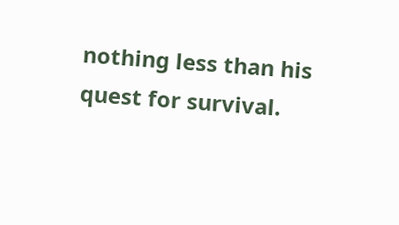nothing less than his quest for survival.